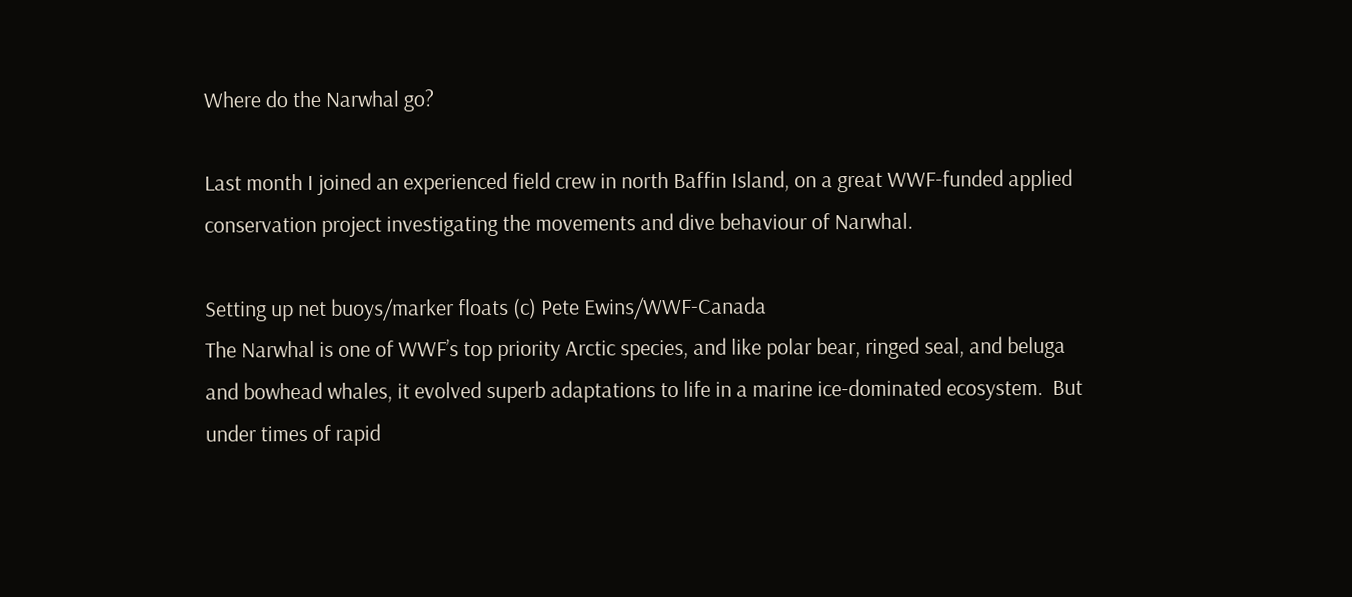Where do the Narwhal go?

Last month I joined an experienced field crew in north Baffin Island, on a great WWF-funded applied conservation project investigating the movements and dive behaviour of Narwhal.

Setting up net buoys/marker floats (c) Pete Ewins/WWF-Canada
The Narwhal is one of WWF’s top priority Arctic species, and like polar bear, ringed seal, and beluga and bowhead whales, it evolved superb adaptations to life in a marine ice-dominated ecosystem.  But under times of rapid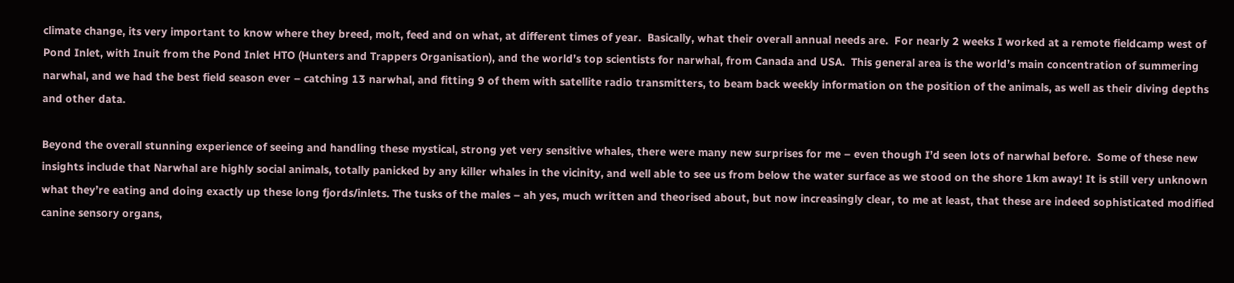climate change, its very important to know where they breed, molt, feed and on what, at different times of year.  Basically, what their overall annual needs are.  For nearly 2 weeks I worked at a remote fieldcamp west of Pond Inlet, with Inuit from the Pond Inlet HTO (Hunters and Trappers Organisation), and the world’s top scientists for narwhal, from Canada and USA.  This general area is the world’s main concentration of summering narwhal, and we had the best field season ever – catching 13 narwhal, and fitting 9 of them with satellite radio transmitters, to beam back weekly information on the position of the animals, as well as their diving depths and other data.

Beyond the overall stunning experience of seeing and handling these mystical, strong yet very sensitive whales, there were many new surprises for me – even though I’d seen lots of narwhal before.  Some of these new insights include that Narwhal are highly social animals, totally panicked by any killer whales in the vicinity, and well able to see us from below the water surface as we stood on the shore 1km away! It is still very unknown what they’re eating and doing exactly up these long fjords/inlets. The tusks of the males – ah yes, much written and theorised about, but now increasingly clear, to me at least, that these are indeed sophisticated modified canine sensory organs,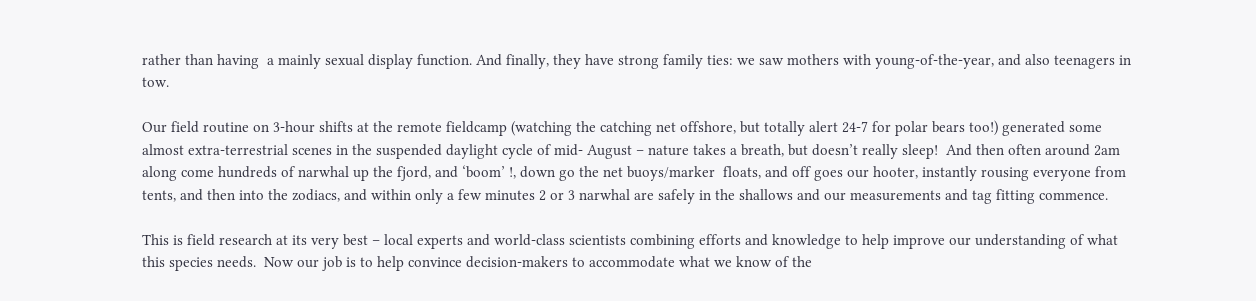rather than having  a mainly sexual display function. And finally, they have strong family ties: we saw mothers with young-of-the-year, and also teenagers in tow.

Our field routine on 3-hour shifts at the remote fieldcamp (watching the catching net offshore, but totally alert 24-7 for polar bears too!) generated some almost extra-terrestrial scenes in the suspended daylight cycle of mid- August – nature takes a breath, but doesn’t really sleep!  And then often around 2am along come hundreds of narwhal up the fjord, and ‘boom’ !, down go the net buoys/marker  floats, and off goes our hooter, instantly rousing everyone from tents, and then into the zodiacs, and within only a few minutes 2 or 3 narwhal are safely in the shallows and our measurements and tag fitting commence.

This is field research at its very best – local experts and world-class scientists combining efforts and knowledge to help improve our understanding of what this species needs.  Now our job is to help convince decision-makers to accommodate what we know of the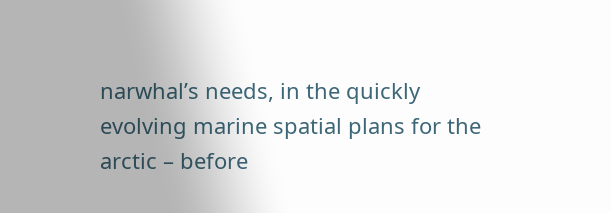narwhal’s needs, in the quickly evolving marine spatial plans for the arctic – before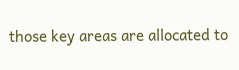those key areas are allocated to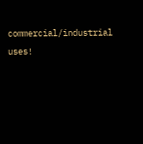commercial/industrial uses!